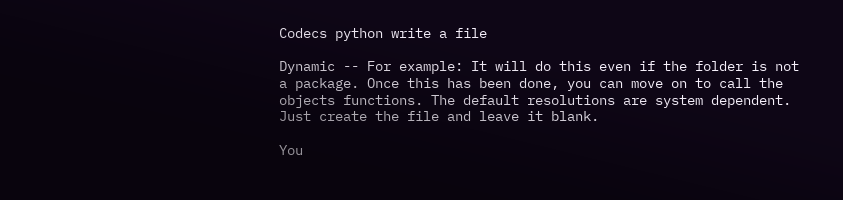Codecs python write a file

Dynamic -- For example: It will do this even if the folder is not a package. Once this has been done, you can move on to call the objects functions. The default resolutions are system dependent. Just create the file and leave it blank.

You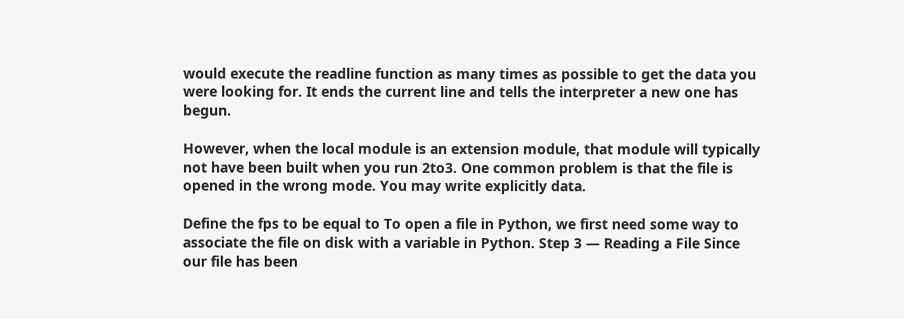would execute the readline function as many times as possible to get the data you were looking for. It ends the current line and tells the interpreter a new one has begun.

However, when the local module is an extension module, that module will typically not have been built when you run 2to3. One common problem is that the file is opened in the wrong mode. You may write explicitly data.

Define the fps to be equal to To open a file in Python, we first need some way to associate the file on disk with a variable in Python. Step 3 — Reading a File Since our file has been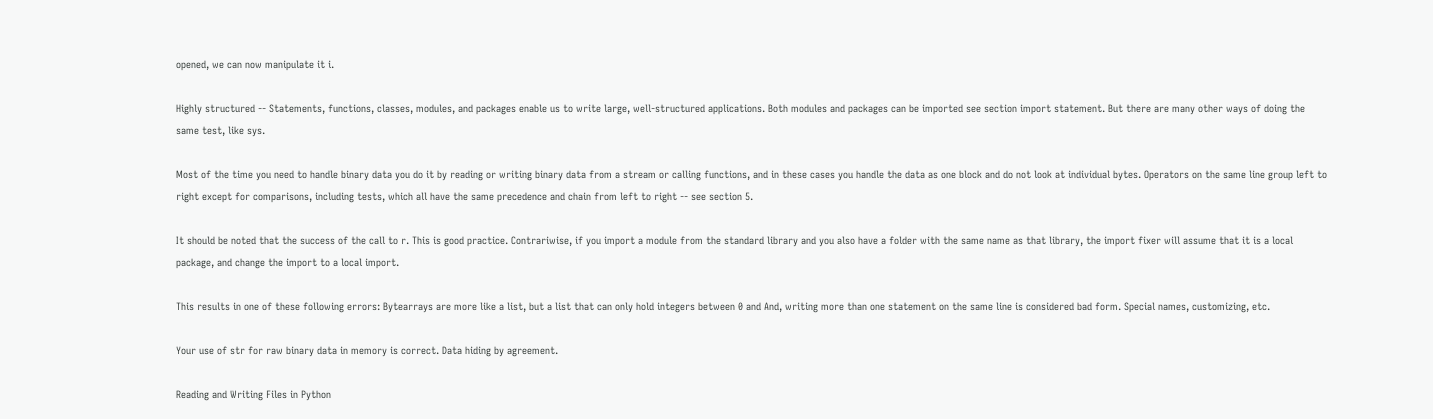opened, we can now manipulate it i.

Highly structured -- Statements, functions, classes, modules, and packages enable us to write large, well-structured applications. Both modules and packages can be imported see section import statement. But there are many other ways of doing the same test, like sys.

Most of the time you need to handle binary data you do it by reading or writing binary data from a stream or calling functions, and in these cases you handle the data as one block and do not look at individual bytes. Operators on the same line group left to right except for comparisons, including tests, which all have the same precedence and chain from left to right -- see section 5.

It should be noted that the success of the call to r. This is good practice. Contrariwise, if you import a module from the standard library and you also have a folder with the same name as that library, the import fixer will assume that it is a local package, and change the import to a local import.

This results in one of these following errors: Bytearrays are more like a list, but a list that can only hold integers between 0 and And, writing more than one statement on the same line is considered bad form. Special names, customizing, etc.

Your use of str for raw binary data in memory is correct. Data hiding by agreement.

Reading and Writing Files in Python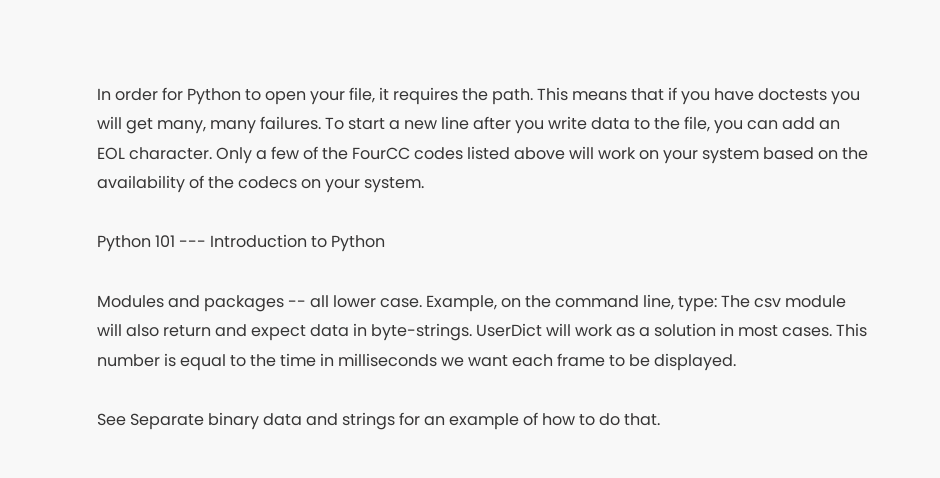In order for Python to open your file, it requires the path. This means that if you have doctests you will get many, many failures. To start a new line after you write data to the file, you can add an EOL character. Only a few of the FourCC codes listed above will work on your system based on the availability of the codecs on your system.

Python 101 --- Introduction to Python

Modules and packages -- all lower case. Example, on the command line, type: The csv module will also return and expect data in byte-strings. UserDict will work as a solution in most cases. This number is equal to the time in milliseconds we want each frame to be displayed.

See Separate binary data and strings for an example of how to do that.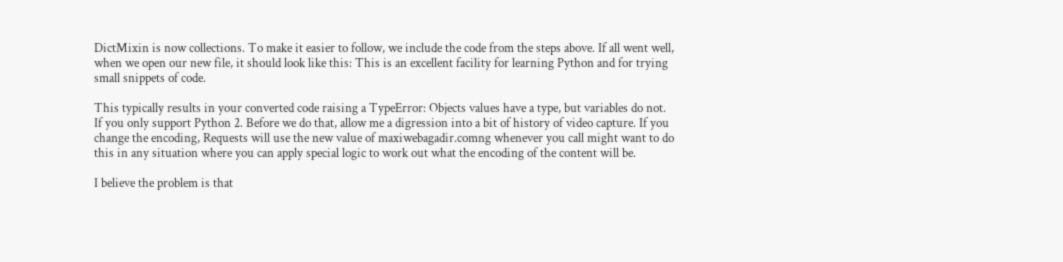DictMixin is now collections. To make it easier to follow, we include the code from the steps above. If all went well, when we open our new file, it should look like this: This is an excellent facility for learning Python and for trying small snippets of code.

This typically results in your converted code raising a TypeError: Objects values have a type, but variables do not. If you only support Python 2. Before we do that, allow me a digression into a bit of history of video capture. If you change the encoding, Requests will use the new value of maxiwebagadir.comng whenever you call might want to do this in any situation where you can apply special logic to work out what the encoding of the content will be.

I believe the problem is that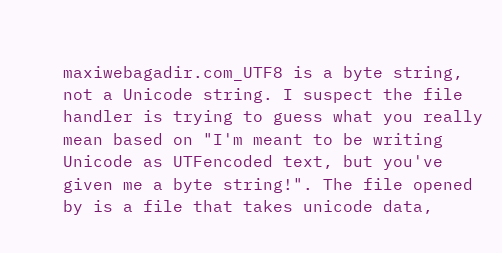maxiwebagadir.com_UTF8 is a byte string, not a Unicode string. I suspect the file handler is trying to guess what you really mean based on "I'm meant to be writing Unicode as UTFencoded text, but you've given me a byte string!". The file opened by is a file that takes unicode data,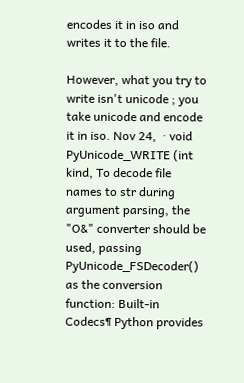encodes it in iso and writes it to the file.

However, what you try to write isn't unicode ; you take unicode and encode it in iso. Nov 24,  · void PyUnicode_WRITE (int kind, To decode file names to str during argument parsing, the "O&" converter should be used, passing PyUnicode_FSDecoder() as the conversion function: Built-in Codecs¶ Python provides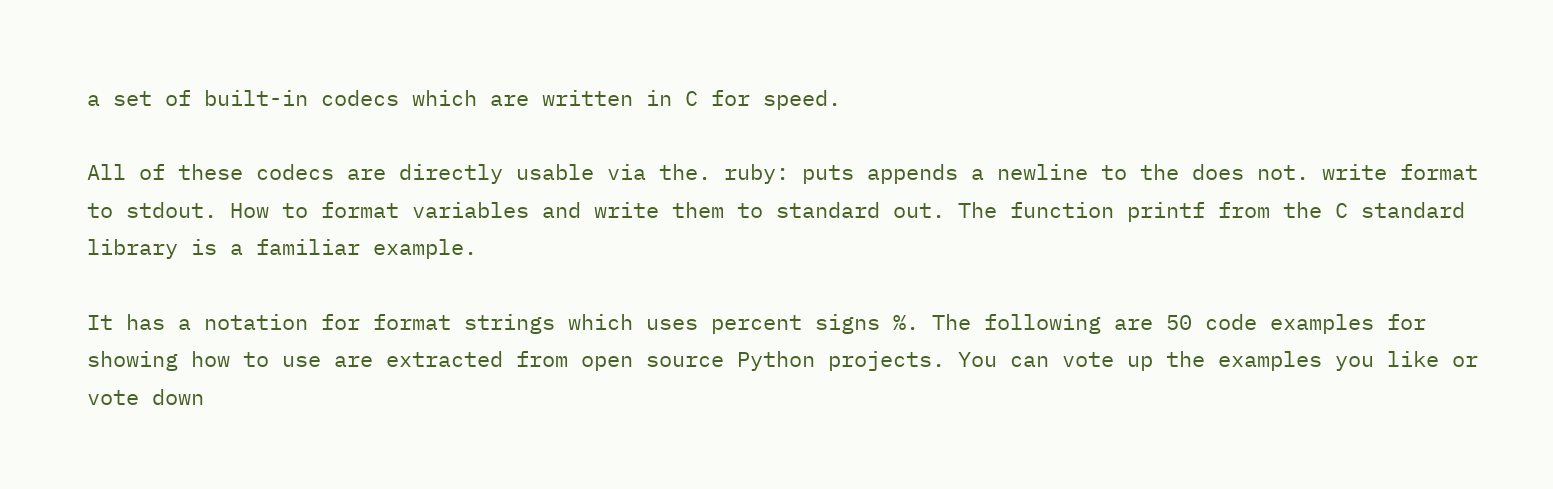a set of built-in codecs which are written in C for speed.

All of these codecs are directly usable via the. ruby: puts appends a newline to the does not. write format to stdout. How to format variables and write them to standard out. The function printf from the C standard library is a familiar example.

It has a notation for format strings which uses percent signs %. The following are 50 code examples for showing how to use are extracted from open source Python projects. You can vote up the examples you like or vote down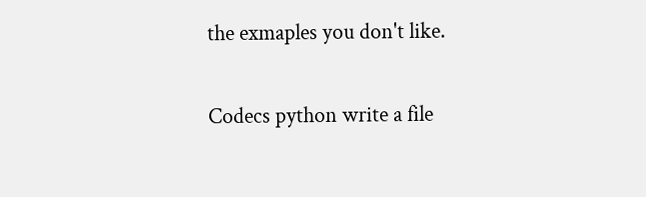the exmaples you don't like.

Codecs python write a file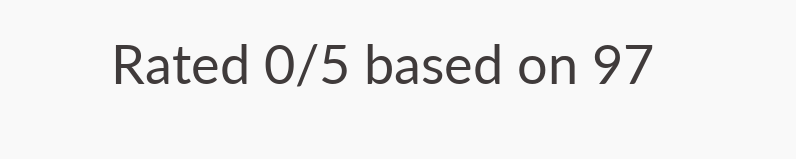Rated 0/5 based on 97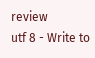review
utf 8 - Write to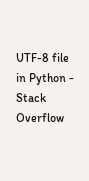UTF-8 file in Python - Stack Overflow